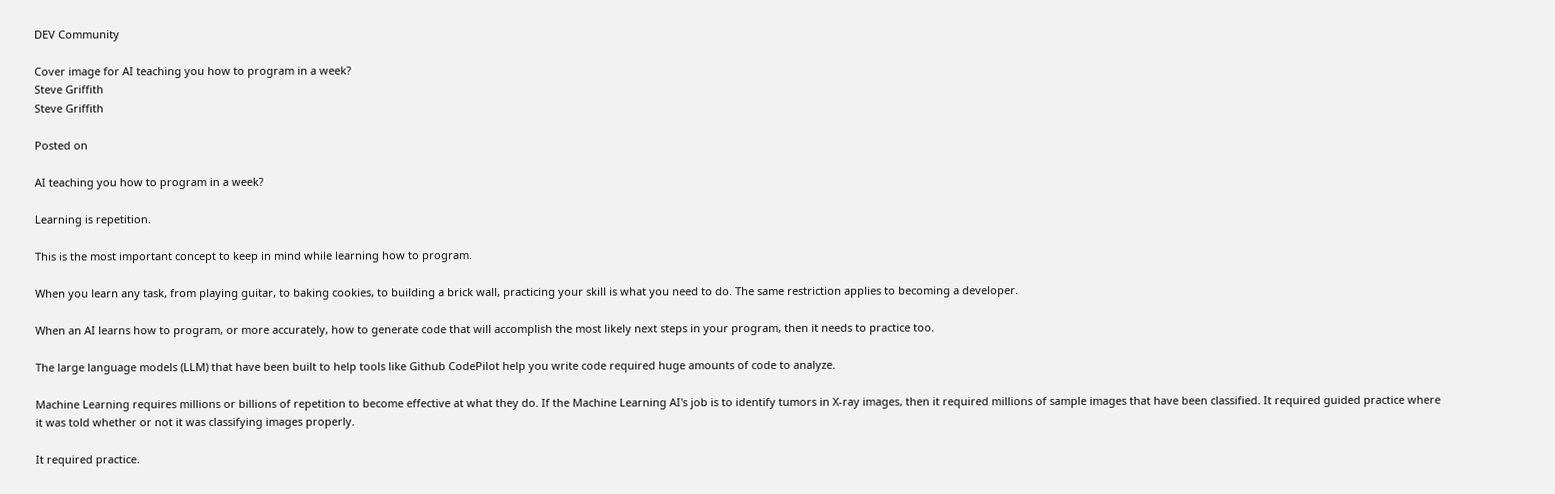DEV Community

Cover image for AI teaching you how to program in a week?
Steve Griffith
Steve Griffith

Posted on

AI teaching you how to program in a week?

Learning is repetition.

This is the most important concept to keep in mind while learning how to program.

When you learn any task, from playing guitar, to baking cookies, to building a brick wall, practicing your skill is what you need to do. The same restriction applies to becoming a developer.

When an AI learns how to program, or more accurately, how to generate code that will accomplish the most likely next steps in your program, then it needs to practice too.

The large language models (LLM) that have been built to help tools like Github CodePilot help you write code required huge amounts of code to analyze.

Machine Learning requires millions or billions of repetition to become effective at what they do. If the Machine Learning AI's job is to identify tumors in X-ray images, then it required millions of sample images that have been classified. It required guided practice where it was told whether or not it was classifying images properly.

It required practice.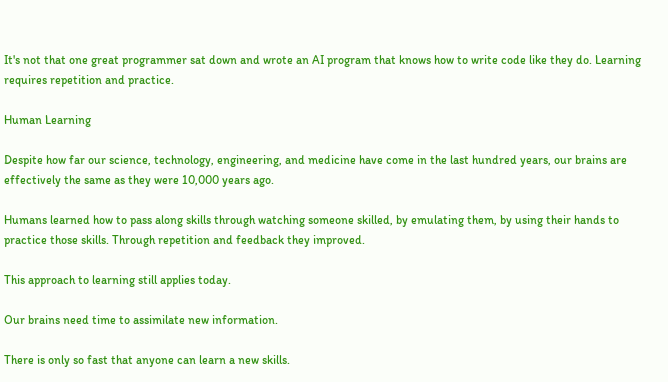It's not that one great programmer sat down and wrote an AI program that knows how to write code like they do. Learning requires repetition and practice.

Human Learning

Despite how far our science, technology, engineering, and medicine have come in the last hundred years, our brains are effectively the same as they were 10,000 years ago.

Humans learned how to pass along skills through watching someone skilled, by emulating them, by using their hands to practice those skills. Through repetition and feedback they improved.

This approach to learning still applies today.

Our brains need time to assimilate new information.

There is only so fast that anyone can learn a new skills.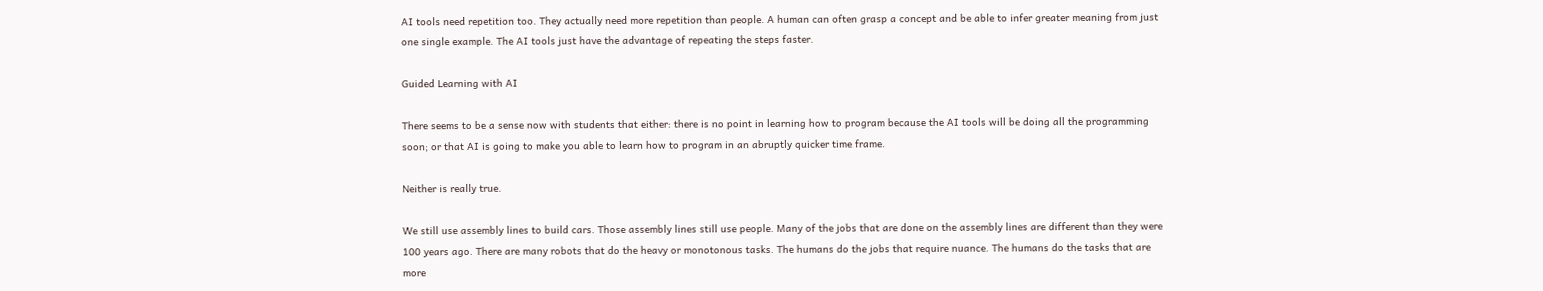AI tools need repetition too. They actually need more repetition than people. A human can often grasp a concept and be able to infer greater meaning from just one single example. The AI tools just have the advantage of repeating the steps faster.

Guided Learning with AI

There seems to be a sense now with students that either: there is no point in learning how to program because the AI tools will be doing all the programming soon; or that AI is going to make you able to learn how to program in an abruptly quicker time frame.

Neither is really true.

We still use assembly lines to build cars. Those assembly lines still use people. Many of the jobs that are done on the assembly lines are different than they were 100 years ago. There are many robots that do the heavy or monotonous tasks. The humans do the jobs that require nuance. The humans do the tasks that are more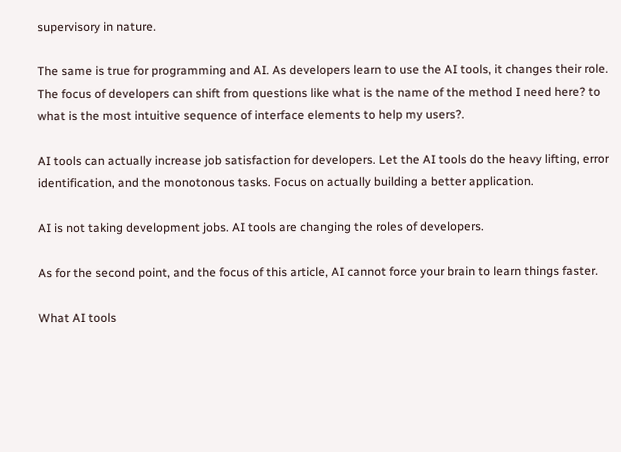supervisory in nature.

The same is true for programming and AI. As developers learn to use the AI tools, it changes their role. The focus of developers can shift from questions like what is the name of the method I need here? to what is the most intuitive sequence of interface elements to help my users?.

AI tools can actually increase job satisfaction for developers. Let the AI tools do the heavy lifting, error identification, and the monotonous tasks. Focus on actually building a better application.

AI is not taking development jobs. AI tools are changing the roles of developers.

As for the second point, and the focus of this article, AI cannot force your brain to learn things faster.

What AI tools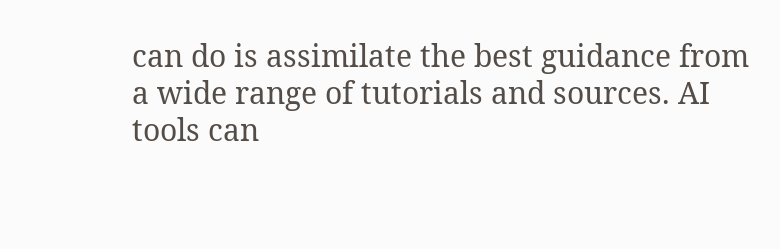can do is assimilate the best guidance from a wide range of tutorials and sources. AI tools can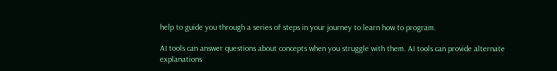help to guide you through a series of steps in your journey to learn how to program.

AI tools can answer questions about concepts when you struggle with them. AI tools can provide alternate explanations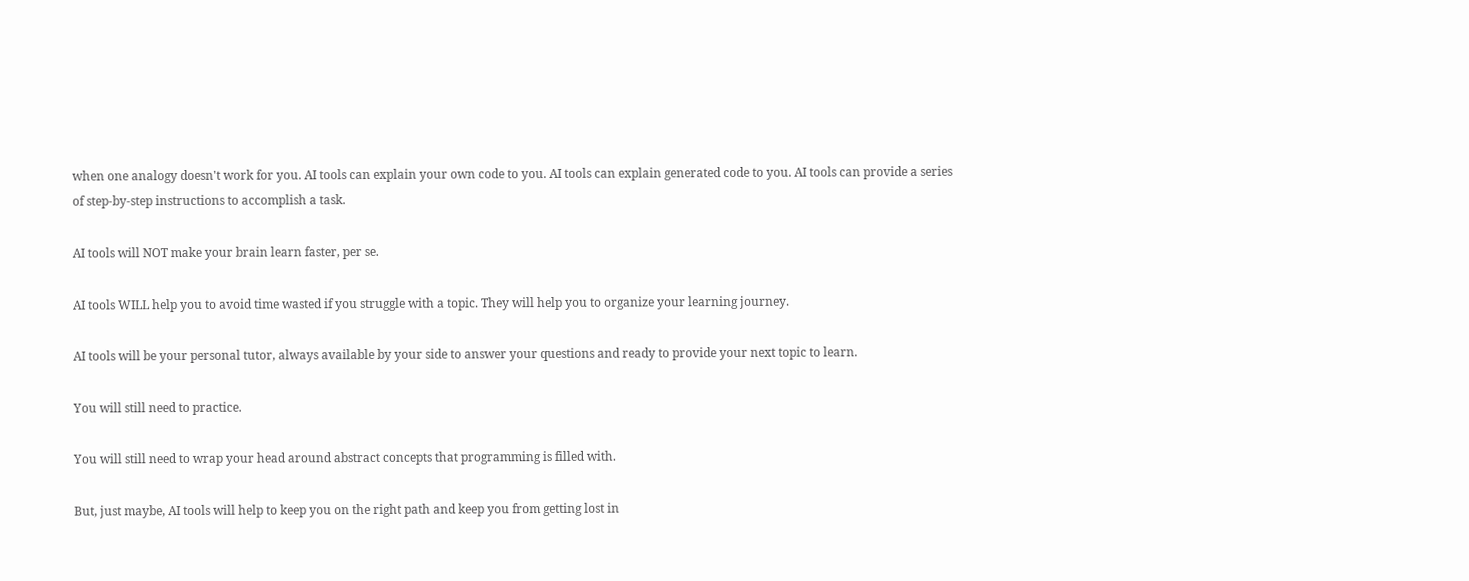when one analogy doesn't work for you. AI tools can explain your own code to you. AI tools can explain generated code to you. AI tools can provide a series of step-by-step instructions to accomplish a task.

AI tools will NOT make your brain learn faster, per se.

AI tools WILL help you to avoid time wasted if you struggle with a topic. They will help you to organize your learning journey.

AI tools will be your personal tutor, always available by your side to answer your questions and ready to provide your next topic to learn.

You will still need to practice.

You will still need to wrap your head around abstract concepts that programming is filled with.

But, just maybe, AI tools will help to keep you on the right path and keep you from getting lost in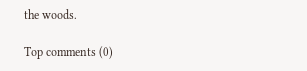the woods.

Top comments (0)